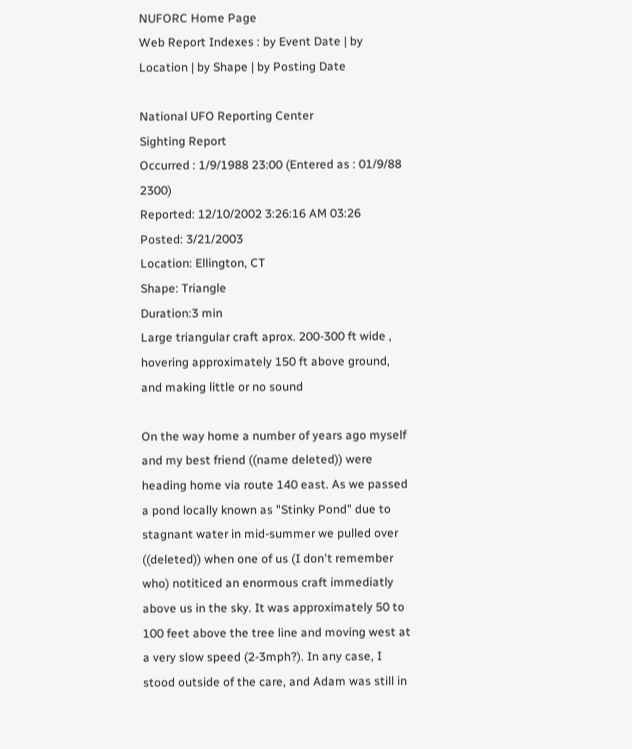NUFORC Home Page
Web Report Indexes : by Event Date | by Location | by Shape | by Posting Date

National UFO Reporting Center
Sighting Report
Occurred : 1/9/1988 23:00 (Entered as : 01/9/88 2300)
Reported: 12/10/2002 3:26:16 AM 03:26
Posted: 3/21/2003
Location: Ellington, CT
Shape: Triangle
Duration:3 min
Large triangular craft aprox. 200-300 ft wide , hovering approximately 150 ft above ground, and making little or no sound

On the way home a number of years ago myself and my best friend ((name deleted)) were heading home via route 140 east. As we passed a pond locally known as "Stinky Pond" due to stagnant water in mid-summer we pulled over ((deleted)) when one of us (I don't remember who) notiticed an enormous craft immediatly above us in the sky. It was approximately 50 to 100 feet above the tree line and moving west at a very slow speed (2-3mph?). In any case, I stood outside of the care, and Adam was still in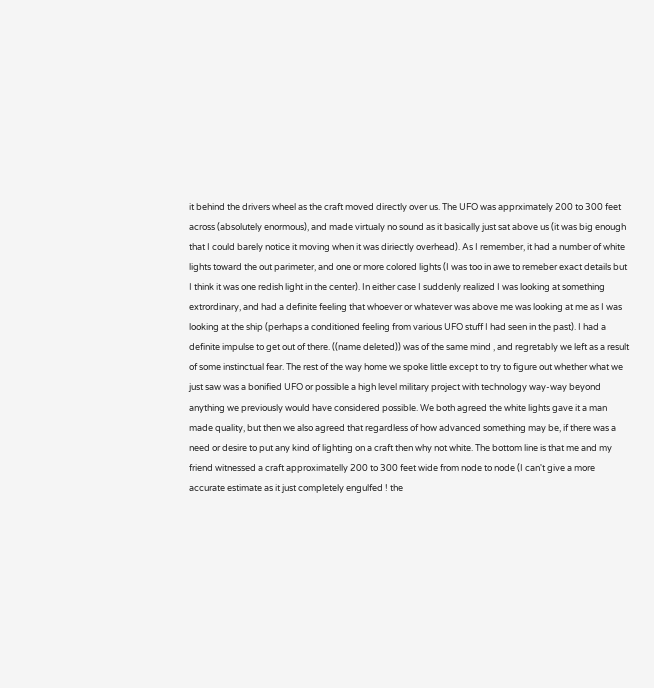it behind the drivers wheel as the craft moved directly over us. The UFO was apprximately 200 to 300 feet across (absolutely enormous), and made virtualy no sound as it basically just sat above us (it was big enough that I could barely notice it moving when it was diriectly overhead). As I remember, it had a number of white lights toward the out parimeter, and one or more colored lights (I was too in awe to remeber exact details but I think it was one redish light in the center). In either case I suddenly realized I was looking at something extrordinary, and had a definite feeling that whoever or whatever was above me was looking at me as I was looking at the ship (perhaps a conditioned feeling from various UFO stuff I had seen in the past). I had a definite impulse to get out of there. ((name deleted)) was of the same mind , and regretably we left as a result of some instinctual fear. The rest of the way home we spoke little except to try to figure out whether what we just saw was a bonified UFO or possible a high level military project with technology way-way beyond anything we previously would have considered possible. We both agreed the white lights gave it a man made quality, but then we also agreed that regardless of how advanced something may be, if there was a need or desire to put any kind of lighting on a craft then why not white. The bottom line is that me and my friend witnessed a craft approximatelly 200 to 300 feet wide from node to node (I can't give a more accurate estimate as it just completely engulfed ! the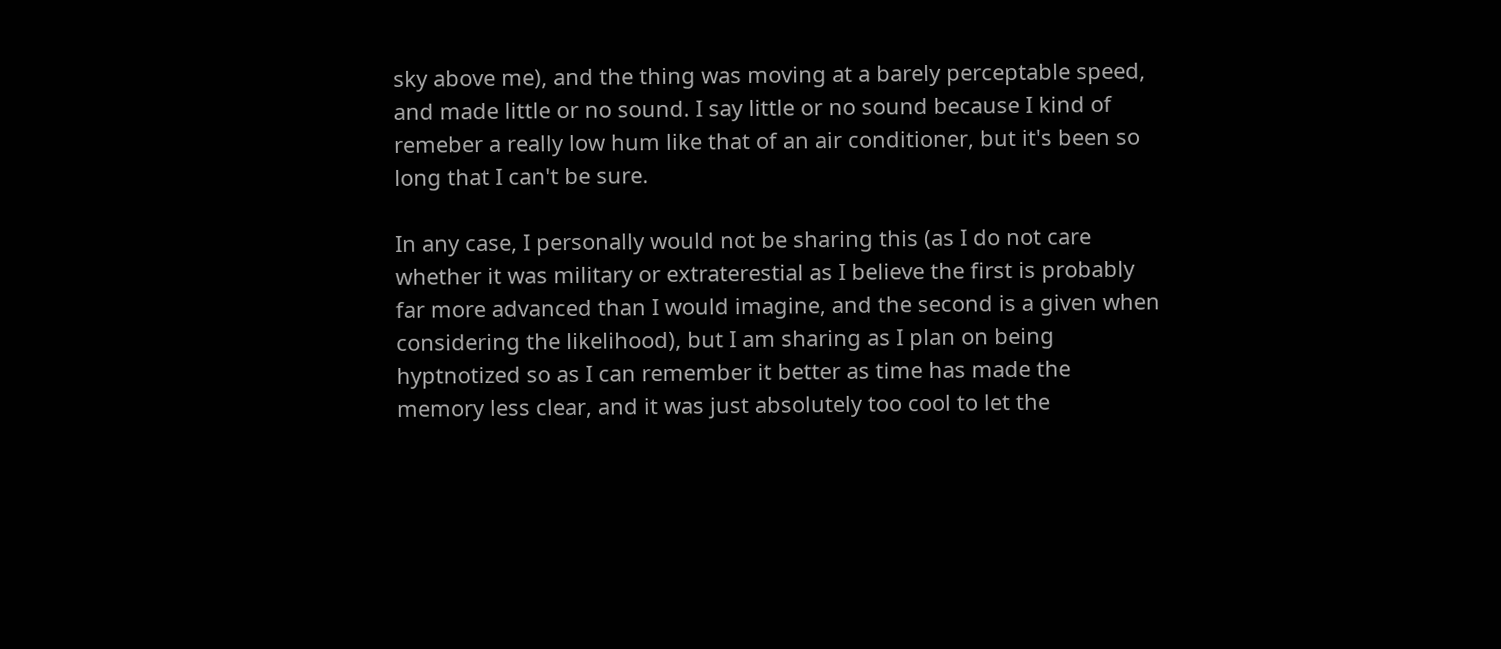sky above me), and the thing was moving at a barely perceptable speed, and made little or no sound. I say little or no sound because I kind of remeber a really low hum like that of an air conditioner, but it's been so long that I can't be sure.

In any case, I personally would not be sharing this (as I do not care whether it was military or extraterestial as I believe the first is probably far more advanced than I would imagine, and the second is a given when considering the likelihood), but I am sharing as I plan on being hyptnotized so as I can remember it better as time has made the memory less clear, and it was just absolutely too cool to let the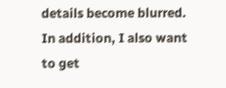details become blurred. In addition, I also want to get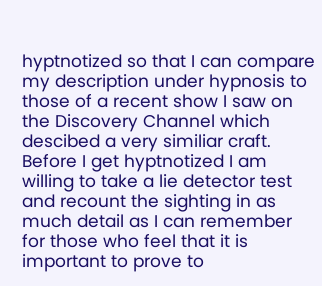hyptnotized so that I can compare my description under hypnosis to those of a recent show I saw on the Discovery Channel which descibed a very similiar craft. Before I get hyptnotized I am willing to take a lie detector test and recount the sighting in as much detail as I can remember for those who feel that it is important to prove to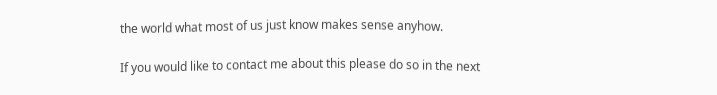the world what most of us just know makes sense anyhow.

If you would like to contact me about this please do so in the next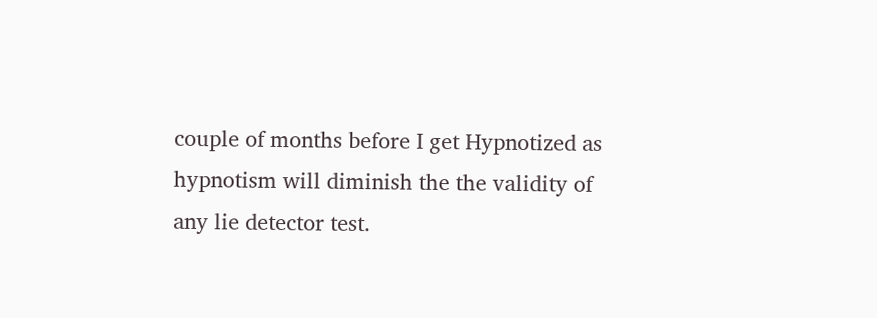couple of months before I get Hypnotized as hypnotism will diminish the the validity of any lie detector test.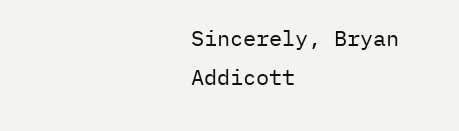Sincerely, Bryan Addicott